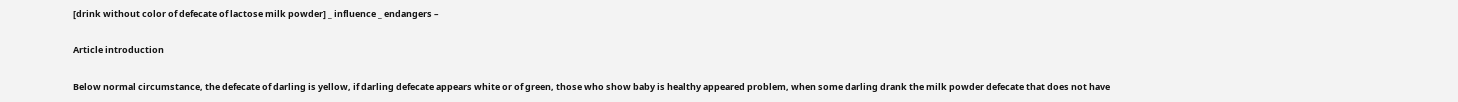[drink without color of defecate of lactose milk powder] _ influence _ endangers –

Article introduction

Below normal circumstance, the defecate of darling is yellow, if darling defecate appears white or of green, those who show baby is healthy appeared problem, when some darling drank the milk powder defecate that does not have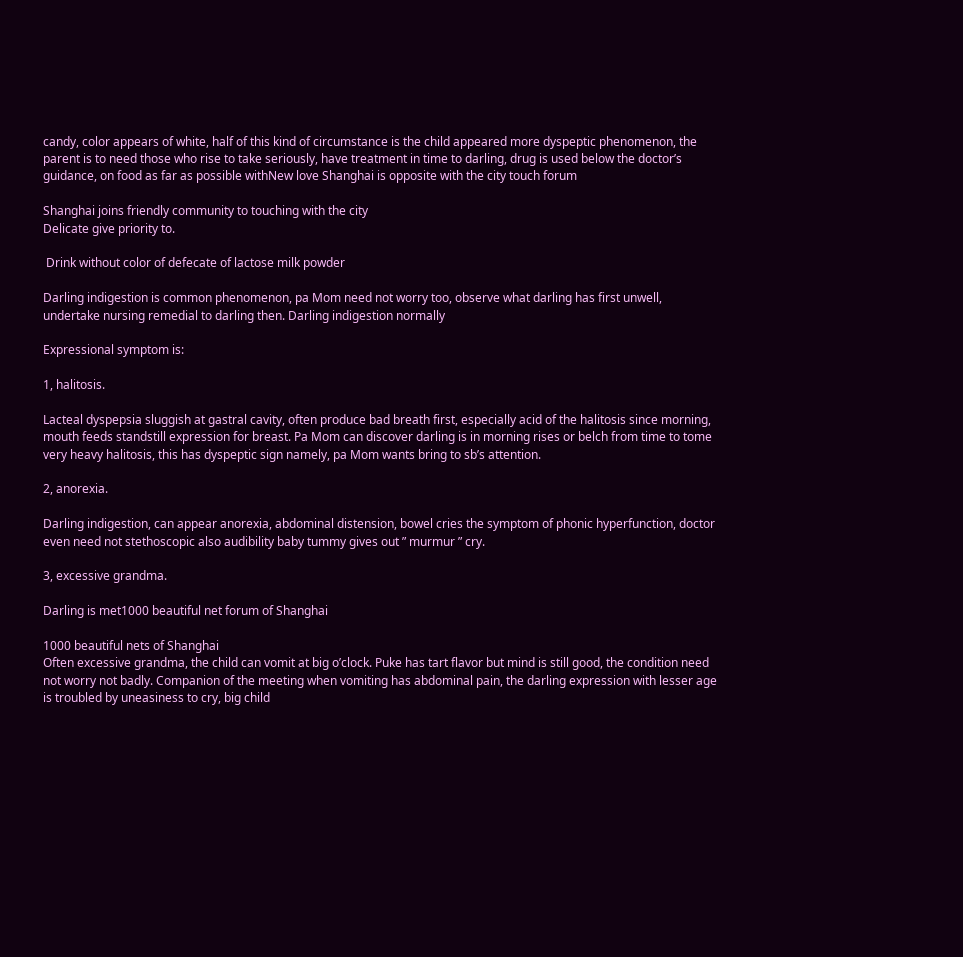candy, color appears of white, half of this kind of circumstance is the child appeared more dyspeptic phenomenon, the parent is to need those who rise to take seriously, have treatment in time to darling, drug is used below the doctor’s guidance, on food as far as possible withNew love Shanghai is opposite with the city touch forum

Shanghai joins friendly community to touching with the city
Delicate give priority to.

 Drink without color of defecate of lactose milk powder

Darling indigestion is common phenomenon, pa Mom need not worry too, observe what darling has first unwell, undertake nursing remedial to darling then. Darling indigestion normally

Expressional symptom is:

1, halitosis.

Lacteal dyspepsia sluggish at gastral cavity, often produce bad breath first, especially acid of the halitosis since morning, mouth feeds standstill expression for breast. Pa Mom can discover darling is in morning rises or belch from time to tome very heavy halitosis, this has dyspeptic sign namely, pa Mom wants bring to sb’s attention.

2, anorexia.

Darling indigestion, can appear anorexia, abdominal distension, bowel cries the symptom of phonic hyperfunction, doctor even need not stethoscopic also audibility baby tummy gives out ” murmur ” cry.

3, excessive grandma.

Darling is met1000 beautiful net forum of Shanghai

1000 beautiful nets of Shanghai
Often excessive grandma, the child can vomit at big o’clock. Puke has tart flavor but mind is still good, the condition need not worry not badly. Companion of the meeting when vomiting has abdominal pain, the darling expression with lesser age is troubled by uneasiness to cry, big child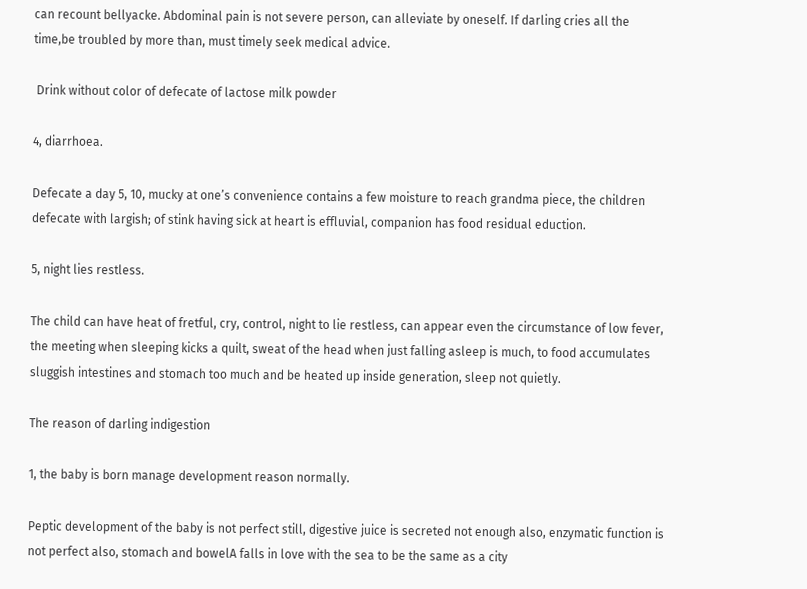can recount bellyacke. Abdominal pain is not severe person, can alleviate by oneself. If darling cries all the time,be troubled by more than, must timely seek medical advice.

 Drink without color of defecate of lactose milk powder

4, diarrhoea.

Defecate a day 5, 10, mucky at one’s convenience contains a few moisture to reach grandma piece, the children defecate with largish; of stink having sick at heart is effluvial, companion has food residual eduction.

5, night lies restless.

The child can have heat of fretful, cry, control, night to lie restless, can appear even the circumstance of low fever, the meeting when sleeping kicks a quilt, sweat of the head when just falling asleep is much, to food accumulates sluggish intestines and stomach too much and be heated up inside generation, sleep not quietly.

The reason of darling indigestion

1, the baby is born manage development reason normally.

Peptic development of the baby is not perfect still, digestive juice is secreted not enough also, enzymatic function is not perfect also, stomach and bowelA falls in love with the sea to be the same as a city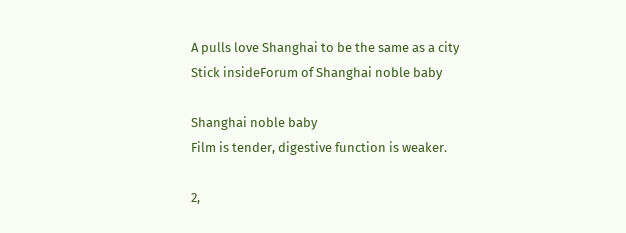A pulls love Shanghai to be the same as a city
Stick insideForum of Shanghai noble baby

Shanghai noble baby
Film is tender, digestive function is weaker.

2,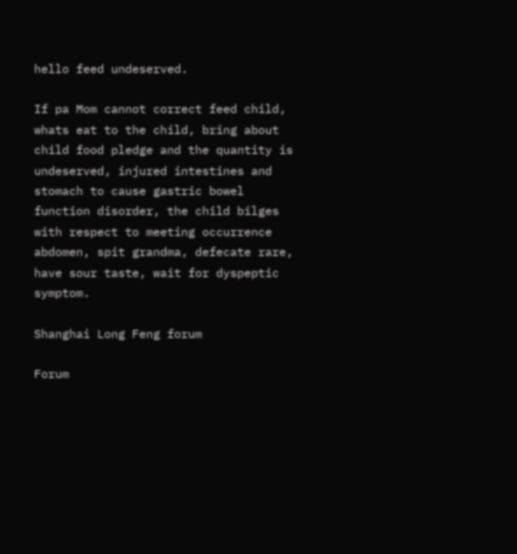hello feed undeserved.

If pa Mom cannot correct feed child, whats eat to the child, bring about child food pledge and the quantity is undeserved, injured intestines and stomach to cause gastric bowel function disorder, the child bilges with respect to meeting occurrence abdomen, spit grandma, defecate rare, have sour taste, wait for dyspeptic symptom.

Shanghai Long Feng forum

Forum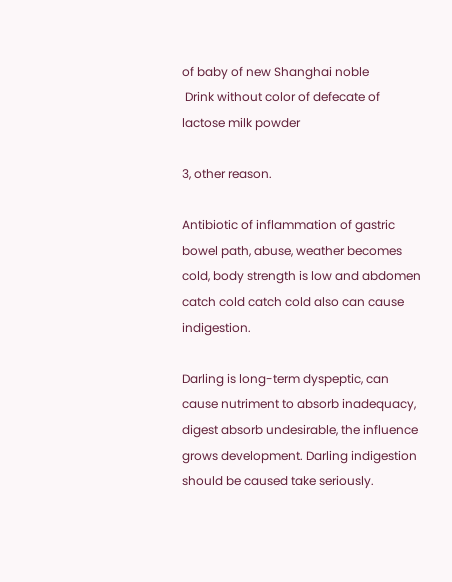of baby of new Shanghai noble
 Drink without color of defecate of lactose milk powder

3, other reason.

Antibiotic of inflammation of gastric bowel path, abuse, weather becomes cold, body strength is low and abdomen catch cold catch cold also can cause indigestion.

Darling is long-term dyspeptic, can cause nutriment to absorb inadequacy, digest absorb undesirable, the influence grows development. Darling indigestion should be caused take seriously.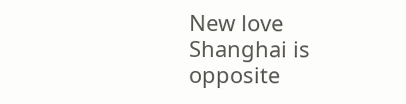New love Shanghai is opposite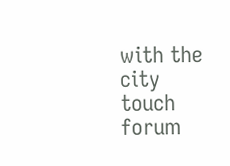with the city touch forum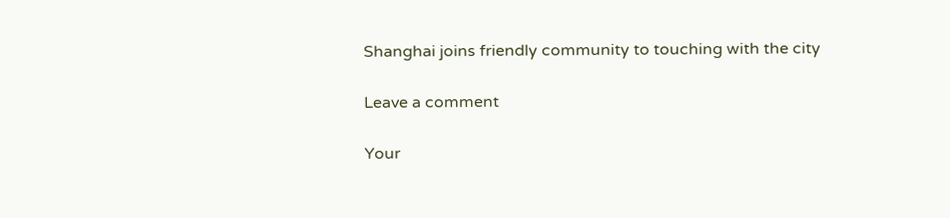Shanghai joins friendly community to touching with the city

Leave a comment

Your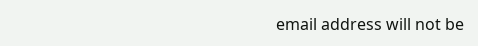email address will not be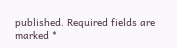published. Required fields are marked *